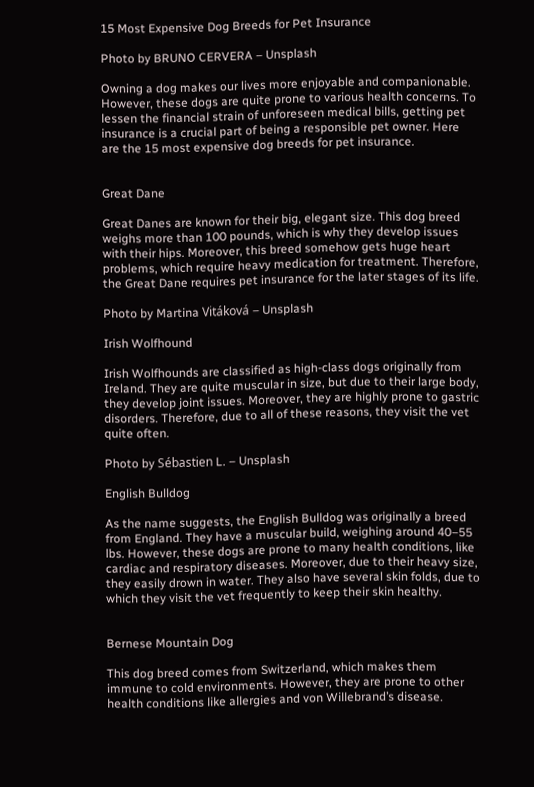15 Most Expensive Dog Breeds for Pet Insurance

Photo by BRUNO CERVERA – Unsplash

Owning a dog makes our lives more enjoyable and companionable. However, these dogs are quite prone to various health concerns. To lessen the financial strain of unforeseen medical bills, getting pet insurance is a crucial part of being a responsible pet owner. Here are the 15 most expensive dog breeds for pet insurance.


Great Dane

Great Danes are known for their big, elegant size. This dog breed weighs more than 100 pounds, which is why they develop issues with their hips. Moreover, this breed somehow gets huge heart problems, which require heavy medication for treatment. Therefore, the Great Dane requires pet insurance for the later stages of its life.

Photo by Martina Vitáková – Unsplash

Irish Wolfhound

Irish Wolfhounds are classified as high-class dogs originally from Ireland. They are quite muscular in size, but due to their large body, they develop joint issues. Moreover, they are highly prone to gastric disorders. Therefore, due to all of these reasons, they visit the vet quite often.

Photo by Sébastien L. – Unsplash

English Bulldog

As the name suggests, the English Bulldog was originally a breed from England. They have a muscular build, weighing around 40–55 lbs. However, these dogs are prone to many health conditions, like cardiac and respiratory diseases. Moreover, due to their heavy size, they easily drown in water. They also have several skin folds, due to which they visit the vet frequently to keep their skin healthy.


Bernese Mountain Dog

This dog breed comes from Switzerland, which makes them immune to cold environments. However, they are prone to other health conditions like allergies and von Willebrand’s disease.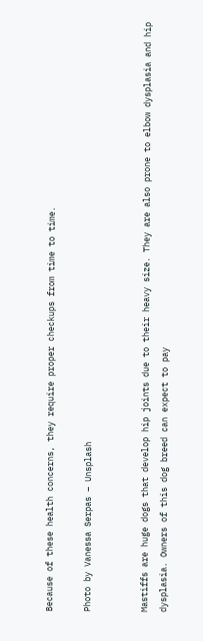Because of these health concerns, they require proper checkups from time to time.

Photo by Vanessa Serpas – Unsplash


Mastiffs are huge dogs that develop hip joints due to their heavy size. They are also prone to elbow dysplasia and hip dysplasia. Owners of this dog breed can expect to pay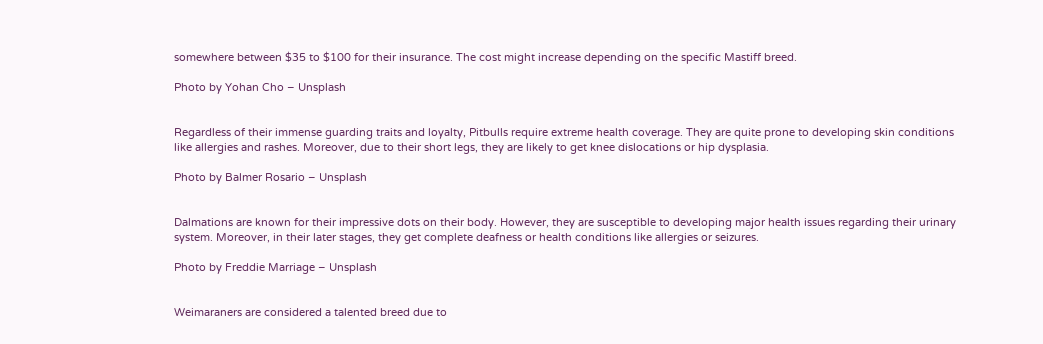somewhere between $35 to $100 for their insurance. The cost might increase depending on the specific Mastiff breed.

Photo by Yohan Cho – Unsplash


Regardless of their immense guarding traits and loyalty, Pitbulls require extreme health coverage. They are quite prone to developing skin conditions like allergies and rashes. Moreover, due to their short legs, they are likely to get knee dislocations or hip dysplasia.

Photo by Balmer Rosario – Unsplash


Dalmations are known for their impressive dots on their body. However, they are susceptible to developing major health issues regarding their urinary system. Moreover, in their later stages, they get complete deafness or health conditions like allergies or seizures.

Photo by Freddie Marriage – Unsplash


Weimaraners are considered a talented breed due to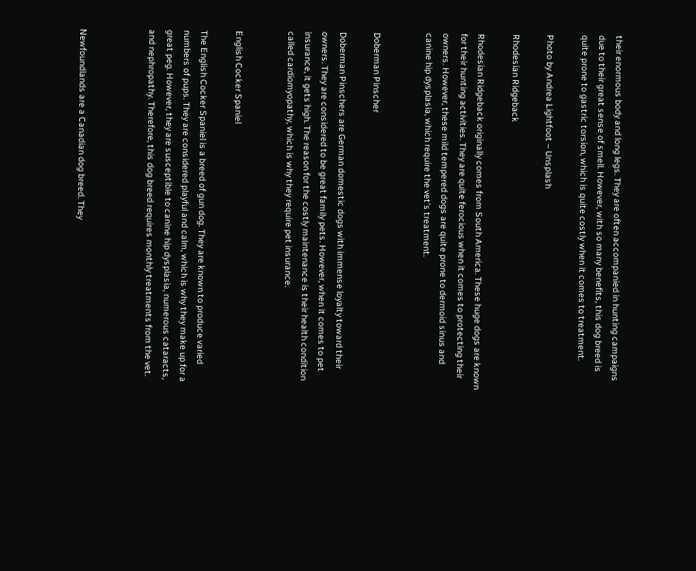their enormous body and long legs. They are often accompanied in hunting campaigns due to their great sense of smell. However, with so many benefits, this dog breed is quite prone to gastric torsion, which is quite costly when it comes to treatment.

Photo by Andrea Lightfoot – Unsplash

Rhodesian Ridgeback

Rhodesian Ridgeback originally comes from South America. These huge dogs are known for their hunting activities. They are quite ferocious when it comes to protecting their owners. However, these mild tempered dogs are quite prone to dermoid sinus and canine hip dysplasia, which require the vet’s treatment.


Doberman Pinscher

Doberman Pinschers are German domestic dogs with immense loyalty toward their owners. They are considered to be great family pets. However, when it comes to pet insurance, it gets high. The reason for the costly maintenance is their health condition called cardiomyopathy, which is why they require pet insurance.


English Cocker Spaniel

The English Cocker Spaniel is a breed of gun dog. They are known to produce varied numbers of pups. They are considered playful and calm, which is why they make up for a great peg. However, they are susceptible to canine hip dysplasia, numerous cataracts, and nephropathy. Therefore, this dog breed requires monthly treatments from the vet.



Newfoundlands are a Canadian dog breed. They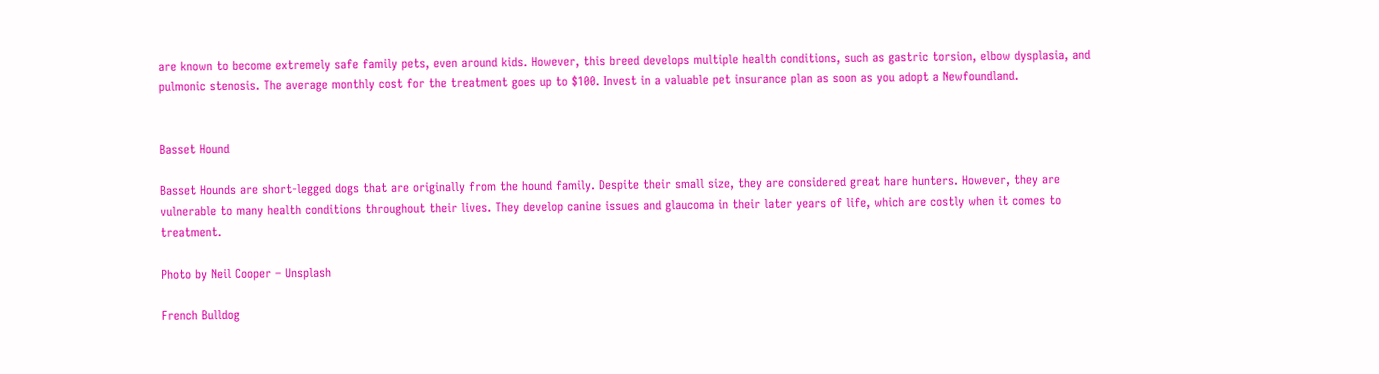are known to become extremely safe family pets, even around kids. However, this breed develops multiple health conditions, such as gastric torsion, elbow dysplasia, and pulmonic stenosis. The average monthly cost for the treatment goes up to $100. Invest in a valuable pet insurance plan as soon as you adopt a Newfoundland.


Basset Hound

Basset Hounds are short-legged dogs that are originally from the hound family. Despite their small size, they are considered great hare hunters. However, they are vulnerable to many health conditions throughout their lives. They develop canine issues and glaucoma in their later years of life, which are costly when it comes to treatment.

Photo by Neil Cooper – Unsplash

French Bulldog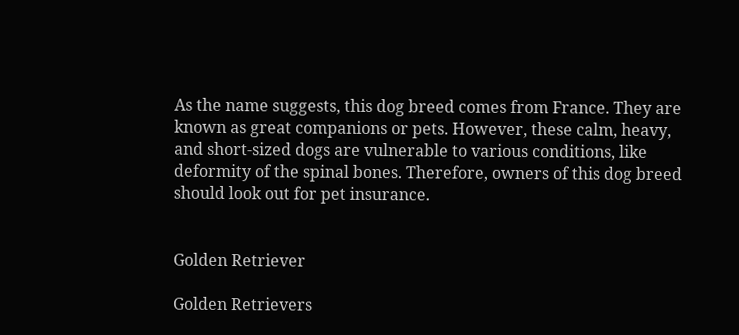As the name suggests, this dog breed comes from France. They are known as great companions or pets. However, these calm, heavy, and short-sized dogs are vulnerable to various conditions, like deformity of the spinal bones. Therefore, owners of this dog breed should look out for pet insurance.


Golden Retriever

Golden Retrievers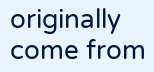originally come from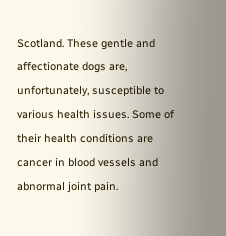Scotland. These gentle and affectionate dogs are, unfortunately, susceptible to various health issues. Some of their health conditions are cancer in blood vessels and abnormal joint pain.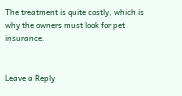The treatment is quite costly, which is why the owners must look for pet insurance.


Leave a Reply